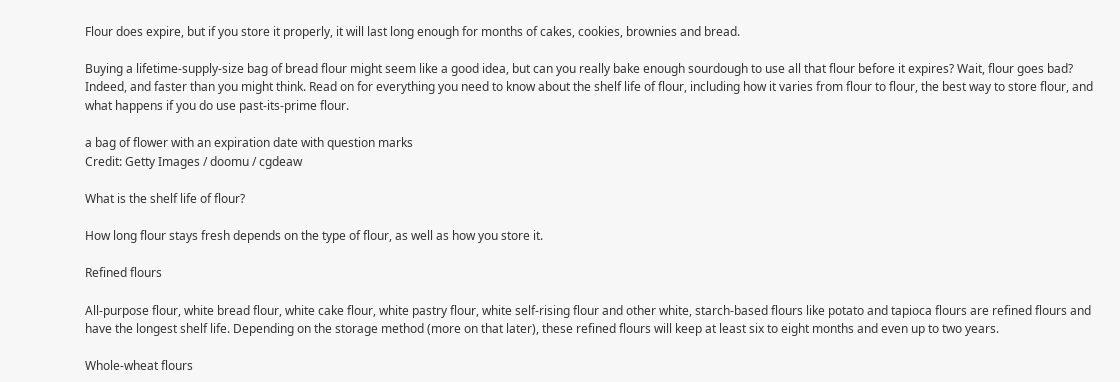Flour does expire, but if you store it properly, it will last long enough for months of cakes, cookies, brownies and bread.

Buying a lifetime-supply-size bag of bread flour might seem like a good idea, but can you really bake enough sourdough to use all that flour before it expires? Wait, flour goes bad? Indeed, and faster than you might think. Read on for everything you need to know about the shelf life of flour, including how it varies from flour to flour, the best way to store flour, and what happens if you do use past-its-prime flour.

a bag of flower with an expiration date with question marks
Credit: Getty Images / doomu / cgdeaw

What is the shelf life of flour?

How long flour stays fresh depends on the type of flour, as well as how you store it.

Refined flours

All-purpose flour, white bread flour, white cake flour, white pastry flour, white self-rising flour and other white, starch-based flours like potato and tapioca flours are refined flours and have the longest shelf life. Depending on the storage method (more on that later), these refined flours will keep at least six to eight months and even up to two years.

Whole-wheat flours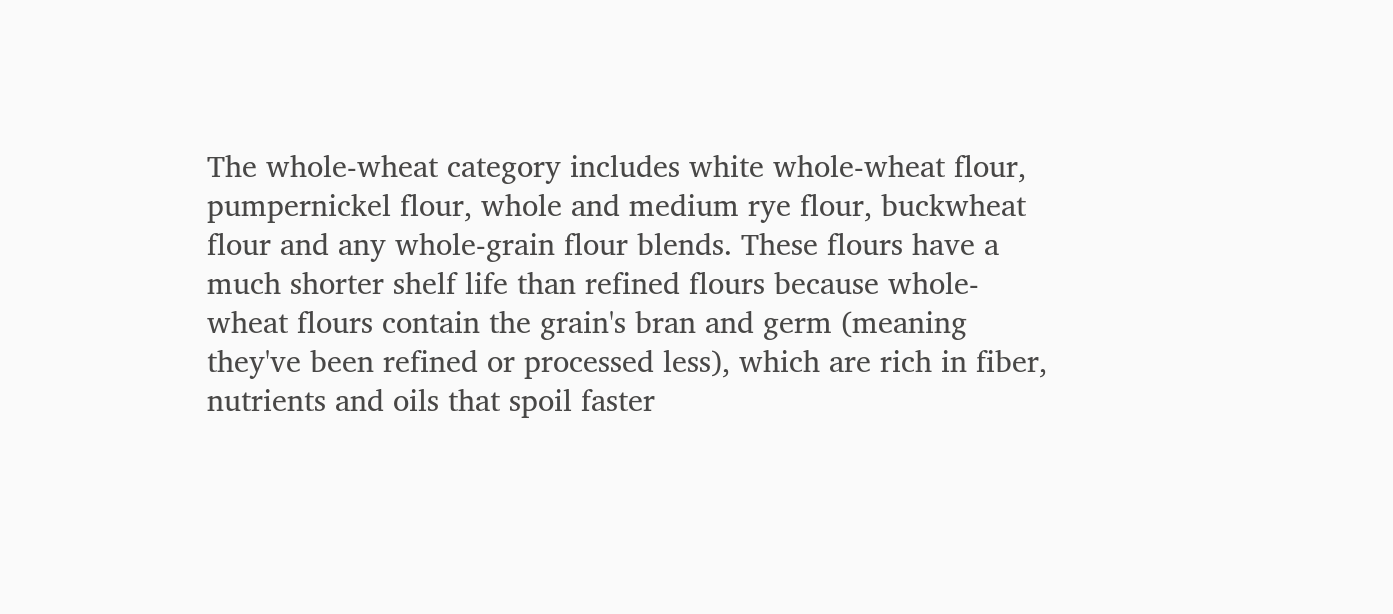The whole-wheat category includes white whole-wheat flour, pumpernickel flour, whole and medium rye flour, buckwheat flour and any whole-grain flour blends. These flours have a much shorter shelf life than refined flours because whole-wheat flours contain the grain's bran and germ (meaning they've been refined or processed less), which are rich in fiber, nutrients and oils that spoil faster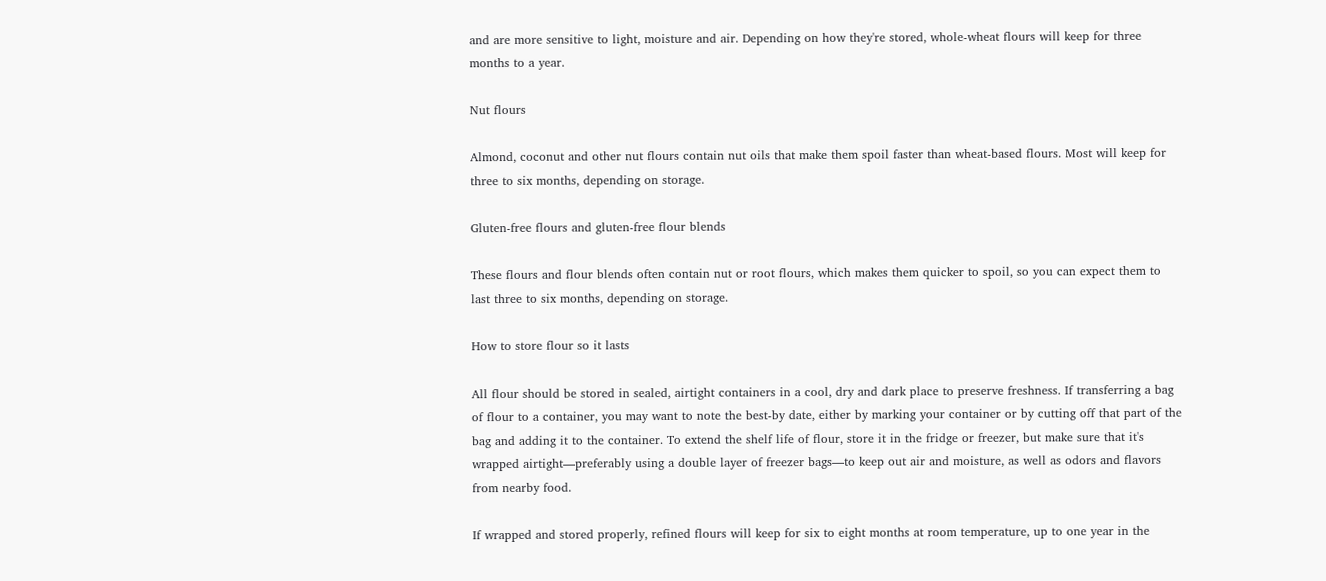and are more sensitive to light, moisture and air. Depending on how they're stored, whole-wheat flours will keep for three months to a year.

Nut flours

Almond, coconut and other nut flours contain nut oils that make them spoil faster than wheat-based flours. Most will keep for three to six months, depending on storage.

Gluten-free flours and gluten-free flour blends

These flours and flour blends often contain nut or root flours, which makes them quicker to spoil, so you can expect them to last three to six months, depending on storage.

How to store flour so it lasts

All flour should be stored in sealed, airtight containers in a cool, dry and dark place to preserve freshness. If transferring a bag of flour to a container, you may want to note the best-by date, either by marking your container or by cutting off that part of the bag and adding it to the container. To extend the shelf life of flour, store it in the fridge or freezer, but make sure that it's wrapped airtight—preferably using a double layer of freezer bags—to keep out air and moisture, as well as odors and flavors from nearby food.

If wrapped and stored properly, refined flours will keep for six to eight months at room temperature, up to one year in the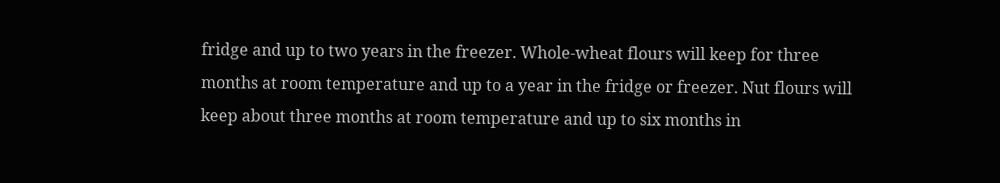fridge and up to two years in the freezer. Whole-wheat flours will keep for three months at room temperature and up to a year in the fridge or freezer. Nut flours will keep about three months at room temperature and up to six months in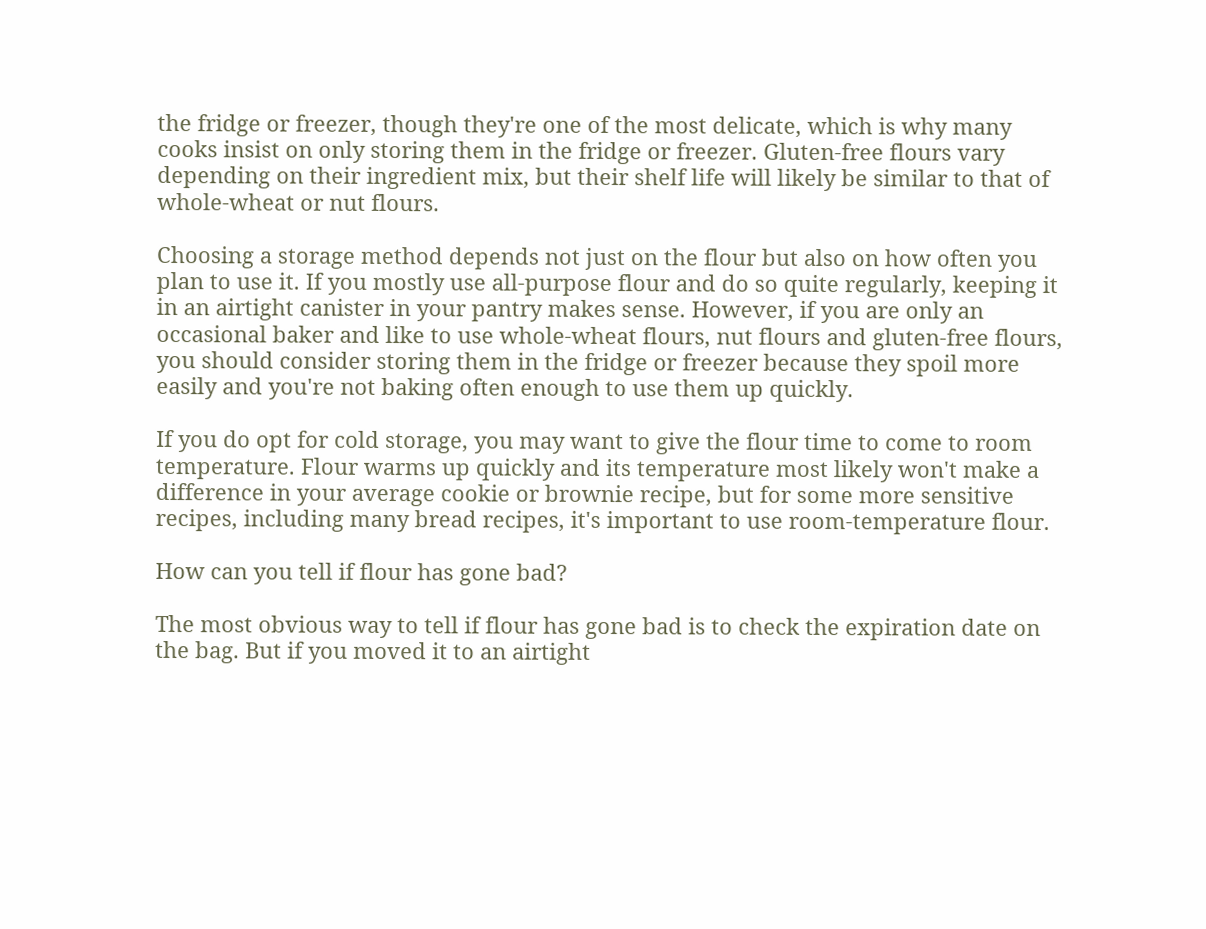the fridge or freezer, though they're one of the most delicate, which is why many cooks insist on only storing them in the fridge or freezer. Gluten-free flours vary depending on their ingredient mix, but their shelf life will likely be similar to that of whole-wheat or nut flours.

Choosing a storage method depends not just on the flour but also on how often you plan to use it. If you mostly use all-purpose flour and do so quite regularly, keeping it in an airtight canister in your pantry makes sense. However, if you are only an occasional baker and like to use whole-wheat flours, nut flours and gluten-free flours, you should consider storing them in the fridge or freezer because they spoil more easily and you're not baking often enough to use them up quickly.

If you do opt for cold storage, you may want to give the flour time to come to room temperature. Flour warms up quickly and its temperature most likely won't make a difference in your average cookie or brownie recipe, but for some more sensitive recipes, including many bread recipes, it's important to use room-temperature flour.

How can you tell if flour has gone bad?

The most obvious way to tell if flour has gone bad is to check the expiration date on the bag. But if you moved it to an airtight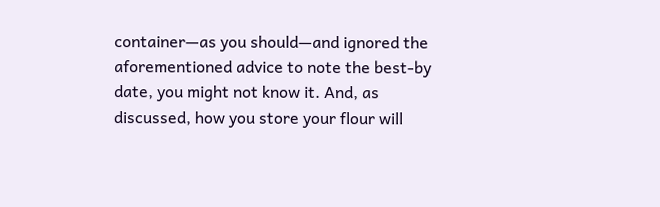container—as you should—and ignored the aforementioned advice to note the best-by date, you might not know it. And, as discussed, how you store your flour will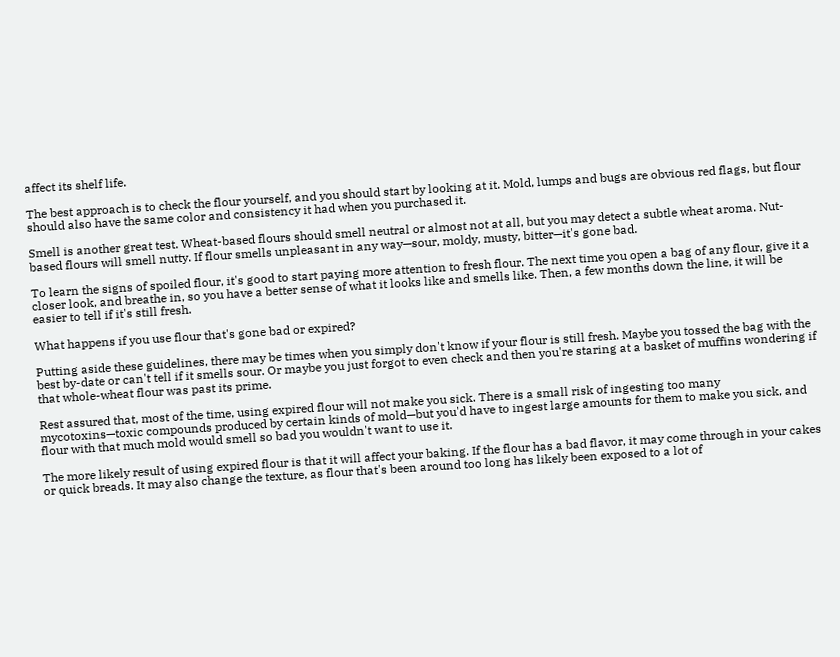affect its shelf life.

The best approach is to check the flour yourself, and you should start by looking at it. Mold, lumps and bugs are obvious red flags, but flour should also have the same color and consistency it had when you purchased it.

Smell is another great test. Wheat-based flours should smell neutral or almost not at all, but you may detect a subtle wheat aroma. Nut-based flours will smell nutty. If flour smells unpleasant in any way—sour, moldy, musty, bitter—it's gone bad.

To learn the signs of spoiled flour, it's good to start paying more attention to fresh flour. The next time you open a bag of any flour, give it a closer look, and breathe in, so you have a better sense of what it looks like and smells like. Then, a few months down the line, it will be easier to tell if it's still fresh.

What happens if you use flour that's gone bad or expired?

Putting aside these guidelines, there may be times when you simply don't know if your flour is still fresh. Maybe you tossed the bag with the best by-date or can't tell if it smells sour. Or maybe you just forgot to even check and then you're staring at a basket of muffins wondering if that whole-wheat flour was past its prime.

Rest assured that, most of the time, using expired flour will not make you sick. There is a small risk of ingesting too many mycotoxins—toxic compounds produced by certain kinds of mold—but you'd have to ingest large amounts for them to make you sick, and flour with that much mold would smell so bad you wouldn't want to use it.

The more likely result of using expired flour is that it will affect your baking. If the flour has a bad flavor, it may come through in your cakes or quick breads. It may also change the texture, as flour that's been around too long has likely been exposed to a lot of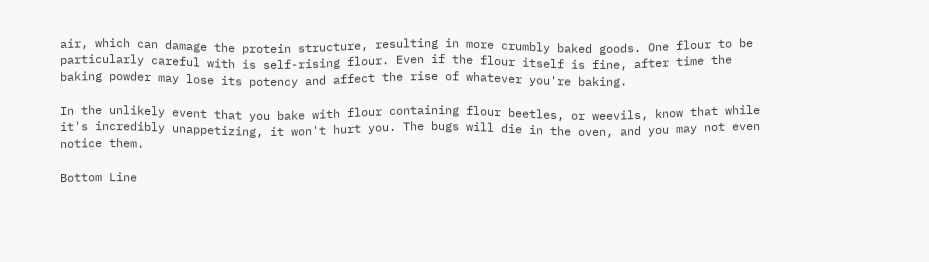air, which can damage the protein structure, resulting in more crumbly baked goods. One flour to be particularly careful with is self-rising flour. Even if the flour itself is fine, after time the baking powder may lose its potency and affect the rise of whatever you're baking.

In the unlikely event that you bake with flour containing flour beetles, or weevils, know that while it's incredibly unappetizing, it won't hurt you. The bugs will die in the oven, and you may not even notice them.

Bottom Line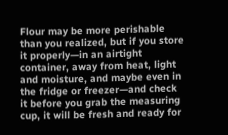Flour may be more perishable than you realized, but if you store it properly—in an airtight container, away from heat, light and moisture, and maybe even in the fridge or freezer—and check it before you grab the measuring cup, it will be fresh and ready for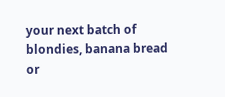your next batch of blondies, banana bread or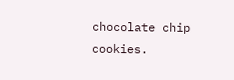chocolate chip cookies.